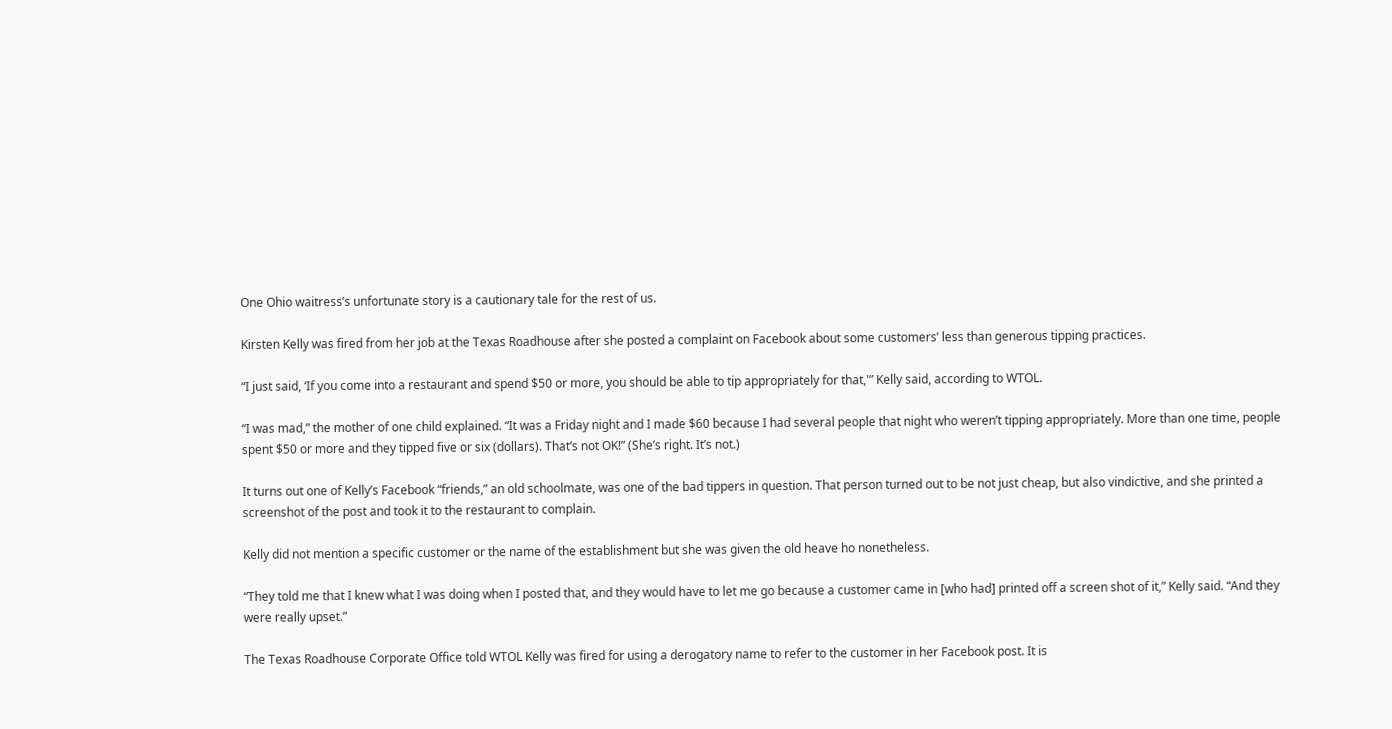One Ohio waitress’s unfortunate story is a cautionary tale for the rest of us.

Kirsten Kelly was fired from her job at the Texas Roadhouse after she posted a complaint on Facebook about some customers’ less than generous tipping practices.

“I just said, ‘If you come into a restaurant and spend $50 or more, you should be able to tip appropriately for that,'” Kelly said, according to WTOL.

“I was mad,” the mother of one child explained. “It was a Friday night and I made $60 because I had several people that night who weren’t tipping appropriately. More than one time, people spent $50 or more and they tipped five or six (dollars). That’s not OK!” (She’s right. It’s not.)

It turns out one of Kelly’s Facebook “friends,” an old schoolmate, was one of the bad tippers in question. That person turned out to be not just cheap, but also vindictive, and she printed a screenshot of the post and took it to the restaurant to complain.

Kelly did not mention a specific customer or the name of the establishment but she was given the old heave ho nonetheless.

“They told me that I knew what I was doing when I posted that, and they would have to let me go because a customer came in [who had] printed off a screen shot of it,” Kelly said. “And they were really upset.”

The Texas Roadhouse Corporate Office told WTOL Kelly was fired for using a derogatory name to refer to the customer in her Facebook post. It is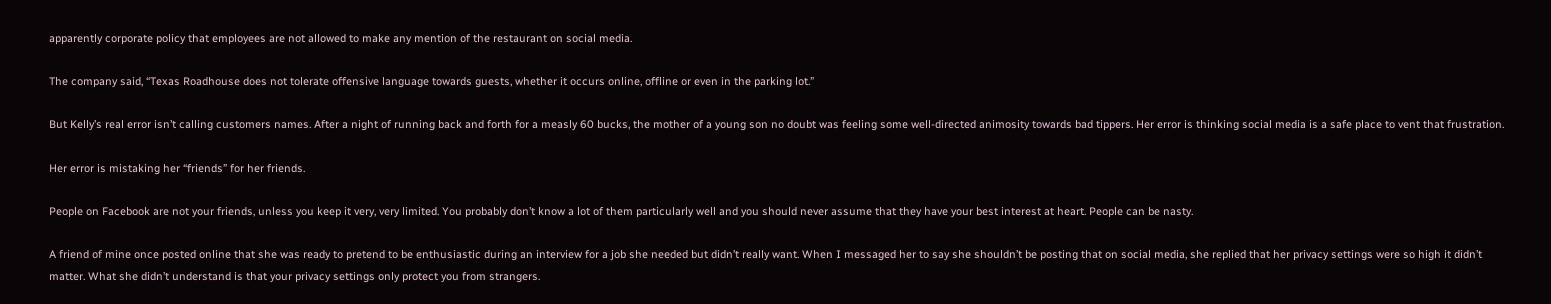apparently corporate policy that employees are not allowed to make any mention of the restaurant on social media.

The company said, “Texas Roadhouse does not tolerate offensive language towards guests, whether it occurs online, offline or even in the parking lot.”

But Kelly’s real error isn’t calling customers names. After a night of running back and forth for a measly 60 bucks, the mother of a young son no doubt was feeling some well-directed animosity towards bad tippers. Her error is thinking social media is a safe place to vent that frustration.

Her error is mistaking her “friends” for her friends.

People on Facebook are not your friends, unless you keep it very, very limited. You probably don’t know a lot of them particularly well and you should never assume that they have your best interest at heart. People can be nasty.

A friend of mine once posted online that she was ready to pretend to be enthusiastic during an interview for a job she needed but didn’t really want. When I messaged her to say she shouldn’t be posting that on social media, she replied that her privacy settings were so high it didn’t matter. What she didn’t understand is that your privacy settings only protect you from strangers.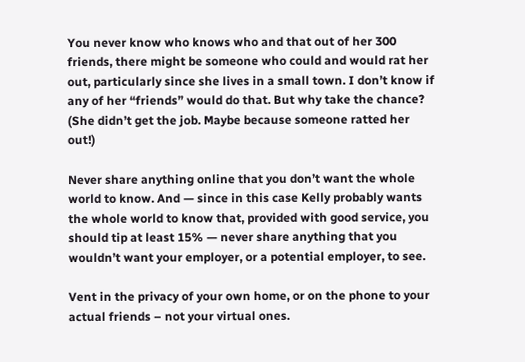You never know who knows who and that out of her 300 friends, there might be someone who could and would rat her out, particularly since she lives in a small town. I don’t know if any of her “friends” would do that. But why take the chance? (She didn’t get the job. Maybe because someone ratted her out!)

Never share anything online that you don’t want the whole world to know. And — since in this case Kelly probably wants the whole world to know that, provided with good service, you should tip at least 15% — never share anything that you wouldn’t want your employer, or a potential employer, to see.

Vent in the privacy of your own home, or on the phone to your actual friends – not your virtual ones.